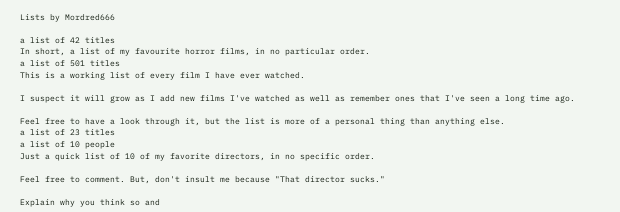Lists by Mordred666

a list of 42 titles
In short, a list of my favourite horror films, in no particular order.
a list of 501 titles
This is a working list of every film I have ever watched.

I suspect it will grow as I add new films I've watched as well as remember ones that I've seen a long time ago.

Feel free to have a look through it, but the list is more of a personal thing than anything else.
a list of 23 titles
a list of 10 people
Just a quick list of 10 of my favorite directors, in no specific order.

Feel free to comment. But, don't insult me because "That director sucks."

Explain why you think so and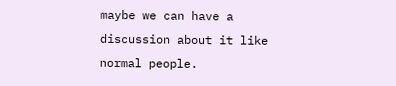maybe we can have a discussion about it like normal people.